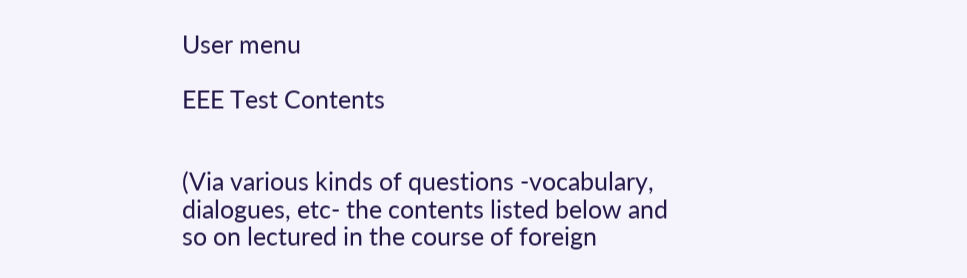User menu

EEE Test Contents


(Via various kinds of questions -vocabulary, dialogues, etc- the contents listed below and so on lectured in the course of foreign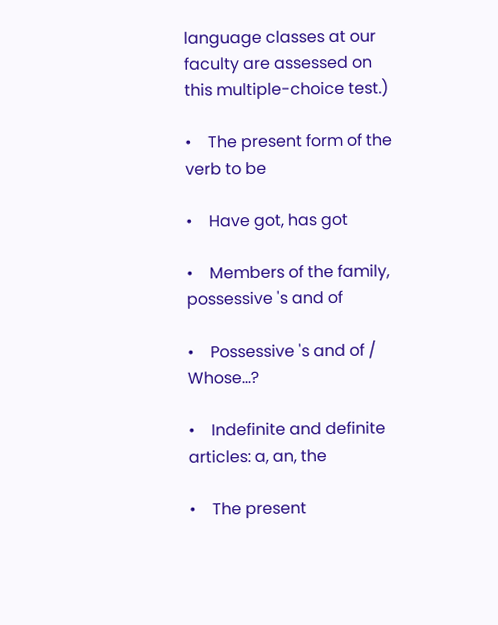language classes at our faculty are assessed on this multiple-choice test.)

•    The present form of the verb to be

•    Have got, has got

•    Members of the family, possessive 's and of

•    Possessive 's and of / Whose...?

•    Indefinite and definite articles: a, an, the

•    The present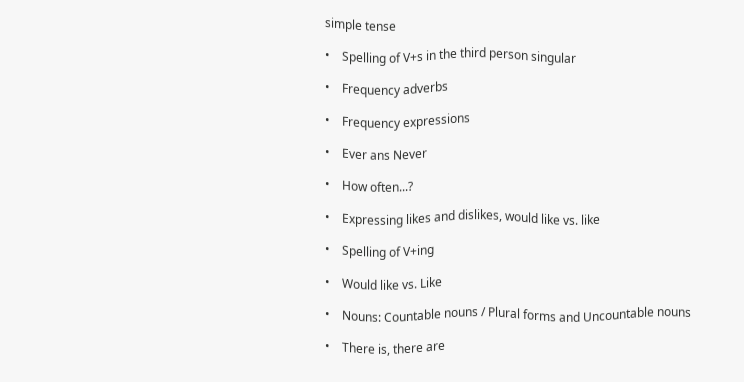simple tense

•    Spelling of V+s in the third person singular

•    Frequency adverbs

•    Frequency expressions

•    Ever ans Never

•    How often...?

•    Expressing likes and dislikes, would like vs. like

•    Spelling of V+ing

•    Would like vs. Like

•    Nouns: Countable nouns / Plural forms and Uncountable nouns

•    There is, there are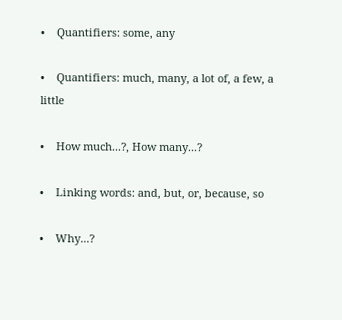•    Quantifiers: some, any

•    Quantifiers: much, many, a lot of, a few, a little

•    How much...?, How many...?

•    Linking words: and, but, or, because, so

•    Why...?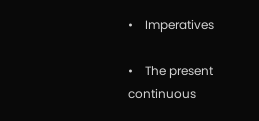•    Imperatives

•    The present continuous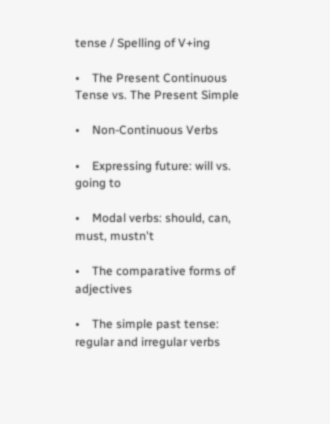tense / Spelling of V+ing

•    The Present Continuous Tense vs. The Present Simple

•    Non-Continuous Verbs

•    Expressing future: will vs. going to

•    Modal verbs: should, can, must, mustn't

•    The comparative forms of adjectives

•    The simple past tense: regular and irregular verbs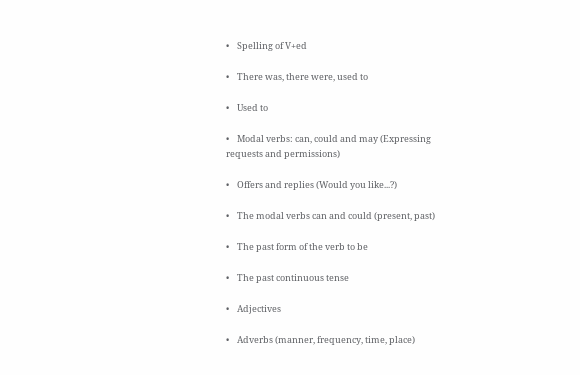•    Spelling of V+ed

•    There was, there were, used to

•    Used to

•    Modal verbs: can, could and may (Expressing requests and permissions)

•    Offers and replies (Would you like...?)

•    The modal verbs can and could (present, past)

•    The past form of the verb to be

•    The past continuous tense

•    Adjectives

•    Adverbs (manner, frequency, time, place)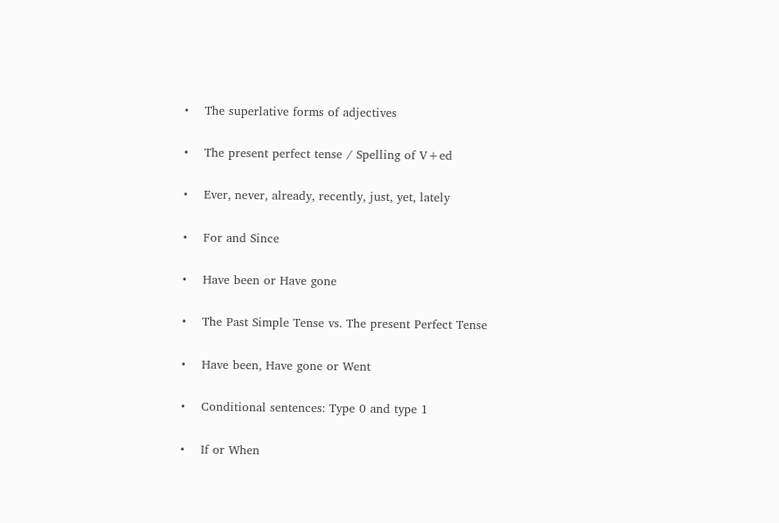•    The superlative forms of adjectives

•    The present perfect tense / Spelling of V+ed

•    Ever, never, already, recently, just, yet, lately

•    For and Since

•    Have been or Have gone

•    The Past Simple Tense vs. The present Perfect Tense

•    Have been, Have gone or Went

•    Conditional sentences: Type 0 and type 1

•    If or When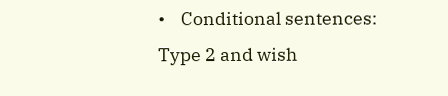•    Conditional sentences: Type 2 and wish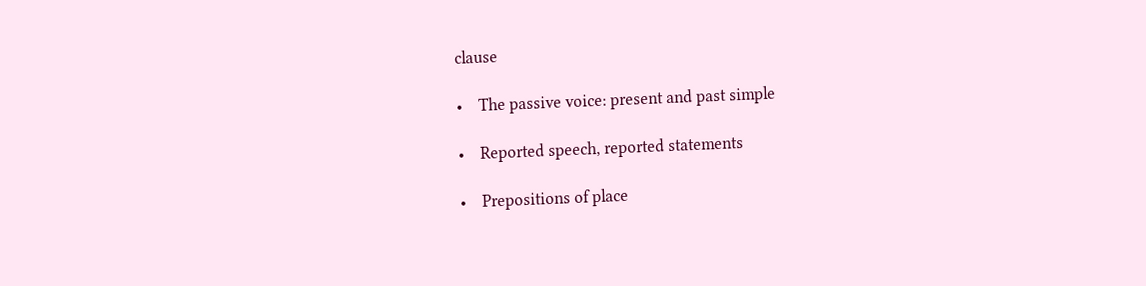clause

•    The passive voice: present and past simple

•    Reported speech, reported statements

•    Prepositions of place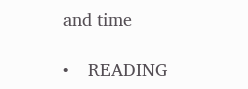and time

•    READING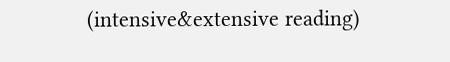(intensive&extensive reading)